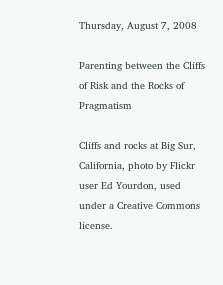Thursday, August 7, 2008

Parenting between the Cliffs of Risk and the Rocks of Pragmatism

Cliffs and rocks at Big Sur, California, photo by Flickr user Ed Yourdon, used under a Creative Commons license.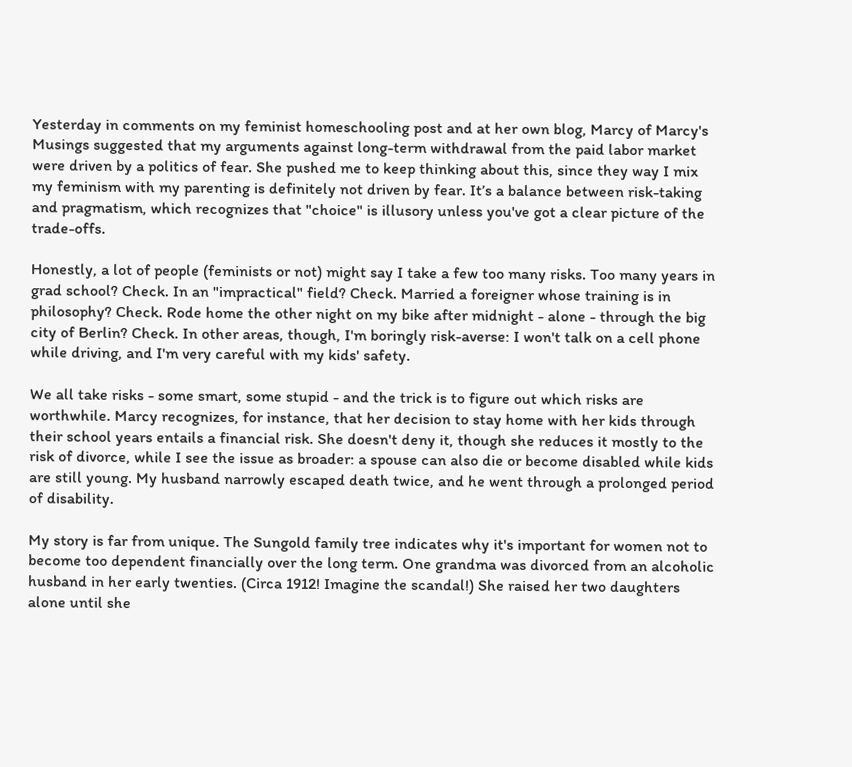Yesterday in comments on my feminist homeschooling post and at her own blog, Marcy of Marcy's Musings suggested that my arguments against long-term withdrawal from the paid labor market were driven by a politics of fear. She pushed me to keep thinking about this, since they way I mix my feminism with my parenting is definitely not driven by fear. It’s a balance between risk-taking and pragmatism, which recognizes that "choice" is illusory unless you've got a clear picture of the trade-offs.

Honestly, a lot of people (feminists or not) might say I take a few too many risks. Too many years in grad school? Check. In an "impractical" field? Check. Married a foreigner whose training is in philosophy? Check. Rode home the other night on my bike after midnight - alone - through the big city of Berlin? Check. In other areas, though, I'm boringly risk-averse: I won't talk on a cell phone while driving, and I'm very careful with my kids' safety.

We all take risks - some smart, some stupid - and the trick is to figure out which risks are worthwhile. Marcy recognizes, for instance, that her decision to stay home with her kids through their school years entails a financial risk. She doesn't deny it, though she reduces it mostly to the risk of divorce, while I see the issue as broader: a spouse can also die or become disabled while kids are still young. My husband narrowly escaped death twice, and he went through a prolonged period of disability.

My story is far from unique. The Sungold family tree indicates why it's important for women not to become too dependent financially over the long term. One grandma was divorced from an alcoholic husband in her early twenties. (Circa 1912! Imagine the scandal!) She raised her two daughters alone until she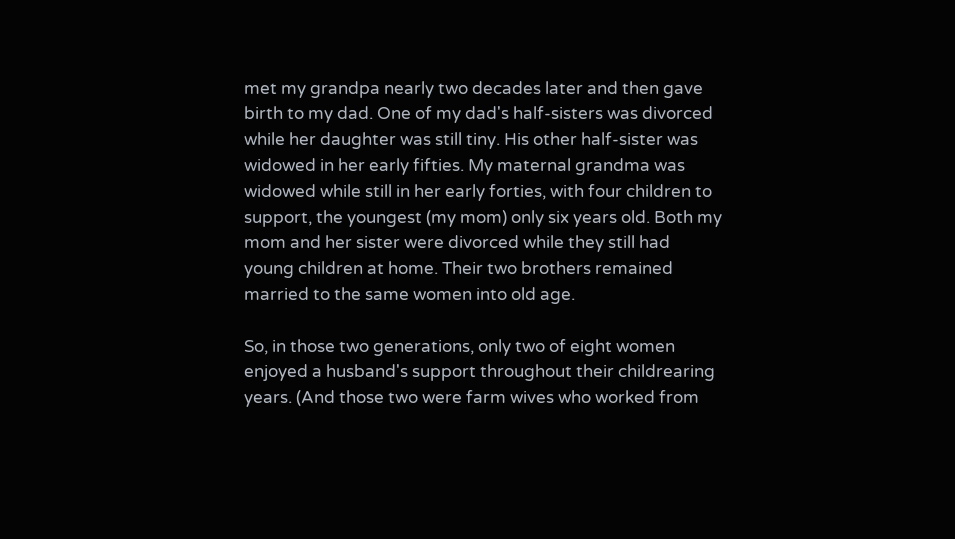met my grandpa nearly two decades later and then gave birth to my dad. One of my dad's half-sisters was divorced while her daughter was still tiny. His other half-sister was widowed in her early fifties. My maternal grandma was widowed while still in her early forties, with four children to support, the youngest (my mom) only six years old. Both my mom and her sister were divorced while they still had young children at home. Their two brothers remained married to the same women into old age.

So, in those two generations, only two of eight women enjoyed a husband's support throughout their childrearing years. (And those two were farm wives who worked from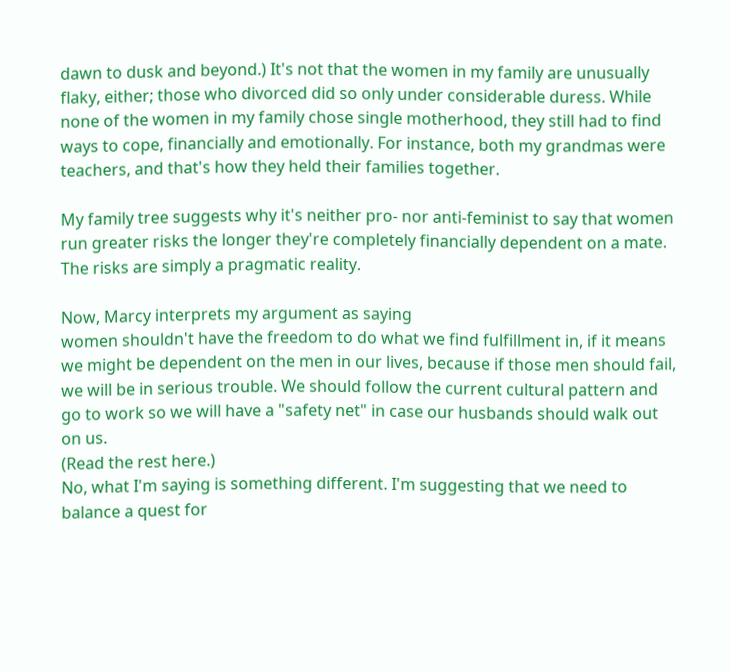dawn to dusk and beyond.) It's not that the women in my family are unusually flaky, either; those who divorced did so only under considerable duress. While none of the women in my family chose single motherhood, they still had to find ways to cope, financially and emotionally. For instance, both my grandmas were teachers, and that's how they held their families together.

My family tree suggests why it's neither pro- nor anti-feminist to say that women run greater risks the longer they're completely financially dependent on a mate. The risks are simply a pragmatic reality.

Now, Marcy interprets my argument as saying
women shouldn't have the freedom to do what we find fulfillment in, if it means we might be dependent on the men in our lives, because if those men should fail, we will be in serious trouble. We should follow the current cultural pattern and go to work so we will have a "safety net" in case our husbands should walk out on us.
(Read the rest here.)
No, what I'm saying is something different. I'm suggesting that we need to balance a quest for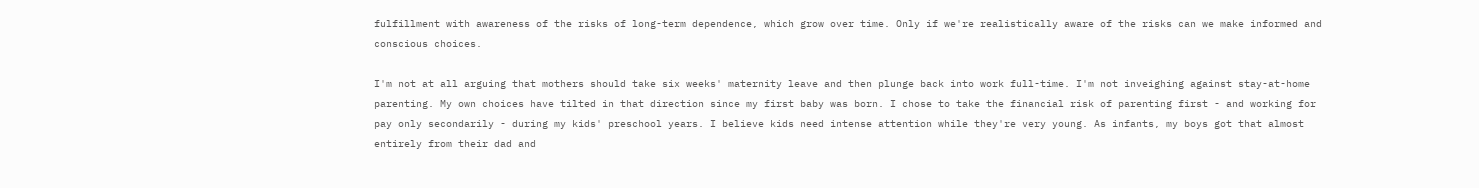fulfillment with awareness of the risks of long-term dependence, which grow over time. Only if we're realistically aware of the risks can we make informed and conscious choices.

I'm not at all arguing that mothers should take six weeks' maternity leave and then plunge back into work full-time. I'm not inveighing against stay-at-home parenting. My own choices have tilted in that direction since my first baby was born. I chose to take the financial risk of parenting first - and working for pay only secondarily - during my kids' preschool years. I believe kids need intense attention while they're very young. As infants, my boys got that almost entirely from their dad and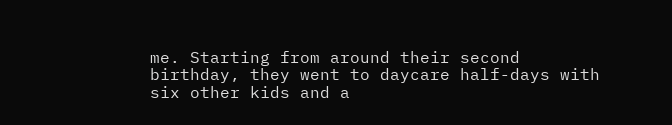me. Starting from around their second birthday, they went to daycare half-days with six other kids and a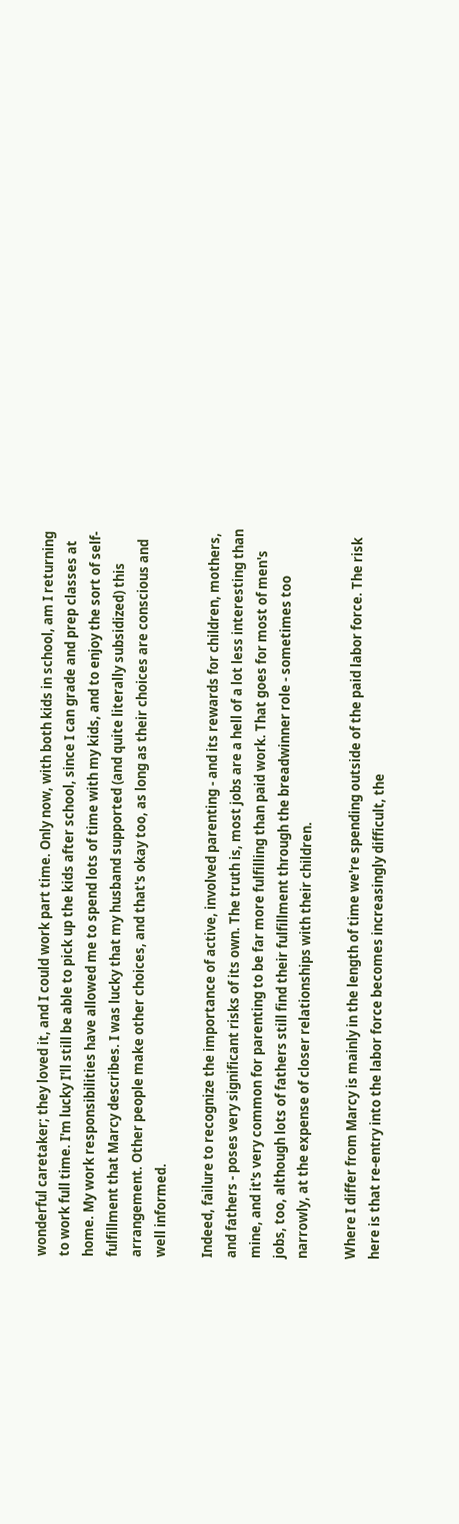wonderful caretaker; they loved it, and I could work part time. Only now, with both kids in school, am I returning to work full time. I'm lucky I'll still be able to pick up the kids after school, since I can grade and prep classes at home. My work responsibilities have allowed me to spend lots of time with my kids, and to enjoy the sort of self-fulfillment that Marcy describes. I was lucky that my husband supported (and quite literally subsidized) this arrangement. Other people make other choices, and that's okay too, as long as their choices are conscious and well informed.

Indeed, failure to recognize the importance of active, involved parenting - and its rewards for children, mothers, and fathers - poses very significant risks of its own. The truth is, most jobs are a hell of a lot less interesting than mine, and it's very common for parenting to be far more fulfilling than paid work. That goes for most of men's jobs, too, although lots of fathers still find their fulfillment through the breadwinner role - sometimes too narrowly, at the expense of closer relationships with their children.

Where I differ from Marcy is mainly in the length of time we're spending outside of the paid labor force. The risk here is that re-entry into the labor force becomes increasingly difficult, the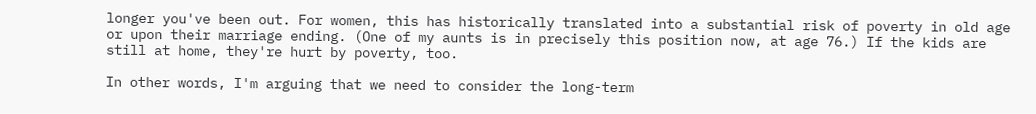longer you've been out. For women, this has historically translated into a substantial risk of poverty in old age or upon their marriage ending. (One of my aunts is in precisely this position now, at age 76.) If the kids are still at home, they're hurt by poverty, too.

In other words, I'm arguing that we need to consider the long-term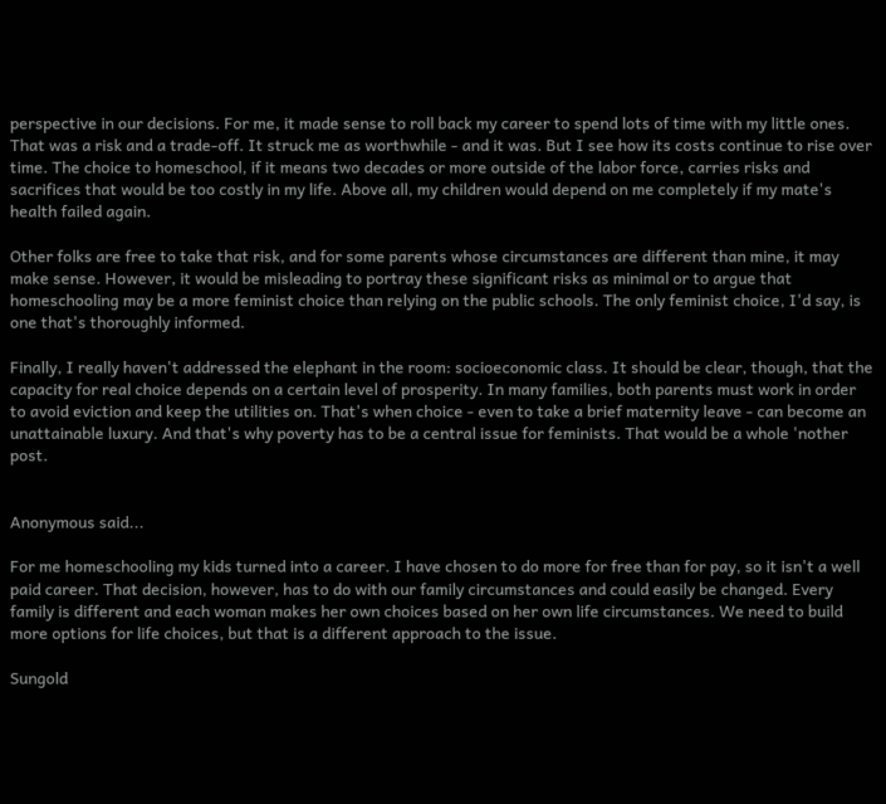perspective in our decisions. For me, it made sense to roll back my career to spend lots of time with my little ones. That was a risk and a trade-off. It struck me as worthwhile - and it was. But I see how its costs continue to rise over time. The choice to homeschool, if it means two decades or more outside of the labor force, carries risks and sacrifices that would be too costly in my life. Above all, my children would depend on me completely if my mate's health failed again.

Other folks are free to take that risk, and for some parents whose circumstances are different than mine, it may make sense. However, it would be misleading to portray these significant risks as minimal or to argue that homeschooling may be a more feminist choice than relying on the public schools. The only feminist choice, I'd say, is one that's thoroughly informed.

Finally, I really haven't addressed the elephant in the room: socioeconomic class. It should be clear, though, that the capacity for real choice depends on a certain level of prosperity. In many families, both parents must work in order to avoid eviction and keep the utilities on. That's when choice - even to take a brief maternity leave - can become an unattainable luxury. And that's why poverty has to be a central issue for feminists. That would be a whole 'nother post.


Anonymous said...

For me homeschooling my kids turned into a career. I have chosen to do more for free than for pay, so it isn't a well paid career. That decision, however, has to do with our family circumstances and could easily be changed. Every family is different and each woman makes her own choices based on her own life circumstances. We need to build more options for life choices, but that is a different approach to the issue.

Sungold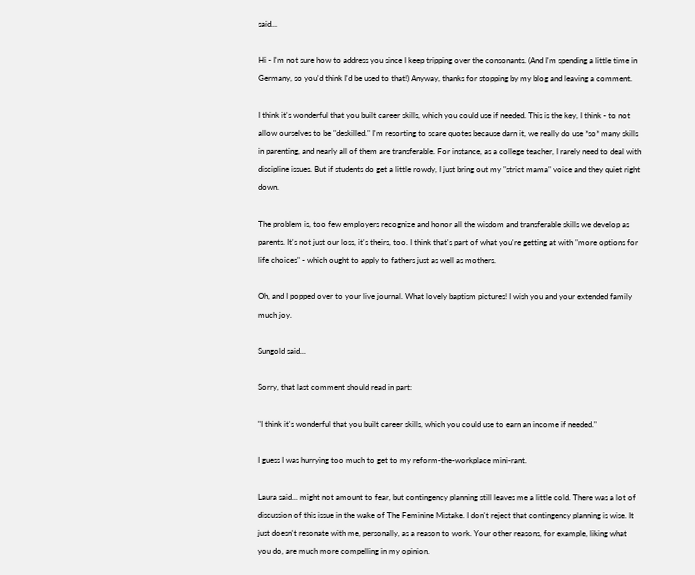said...

Hi - I'm not sure how to address you since I keep tripping over the consonants. (And I'm spending a little time in Germany, so you'd think I'd be used to that!) Anyway, thanks for stopping by my blog and leaving a comment.

I think it's wonderful that you built career skills, which you could use if needed. This is the key, I think - to not allow ourselves to be "deskilled." I'm resorting to scare quotes because darn it, we really do use *so* many skills in parenting, and nearly all of them are transferable. For instance, as a college teacher, I rarely need to deal with discipline issues. But if students do get a little rowdy, I just bring out my "strict mama" voice and they quiet right down.

The problem is, too few employers recognize and honor all the wisdom and transferable skills we develop as parents. It's not just our loss, it's theirs, too. I think that's part of what you're getting at with "more options for life choices" - which ought to apply to fathers just as well as mothers.

Oh, and I popped over to your live journal. What lovely baptism pictures! I wish you and your extended family much joy.

Sungold said...

Sorry, that last comment should read in part:

"I think it's wonderful that you built career skills, which you could use to earn an income if needed."

I guess I was hurrying too much to get to my reform-the-workplace mini-rant.

Laura said... might not amount to fear, but contingency planning still leaves me a little cold. There was a lot of discussion of this issue in the wake of The Feminine Mistake. I don't reject that contingency planning is wise. It just doesn't resonate with me, personally, as a reason to work. Your other reasons, for example, liking what you do, are much more compelling in my opinion.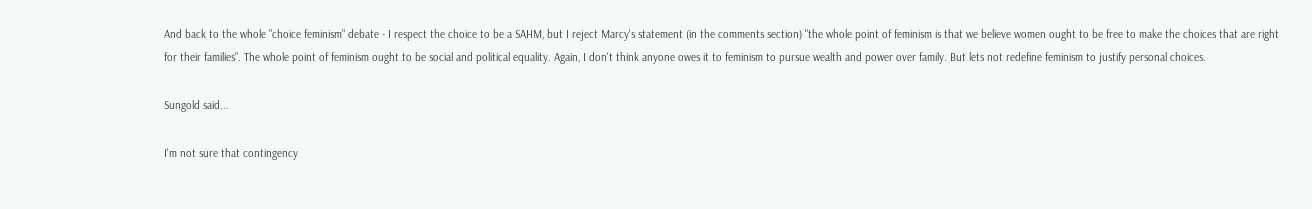And back to the whole "choice feminism" debate - I respect the choice to be a SAHM, but I reject Marcy's statement (in the comments section) "the whole point of feminism is that we believe women ought to be free to make the choices that are right for their families". The whole point of feminism ought to be social and political equality. Again, I don't think anyone owes it to feminism to pursue wealth and power over family. But lets not redefine feminism to justify personal choices.

Sungold said...

I'm not sure that contingency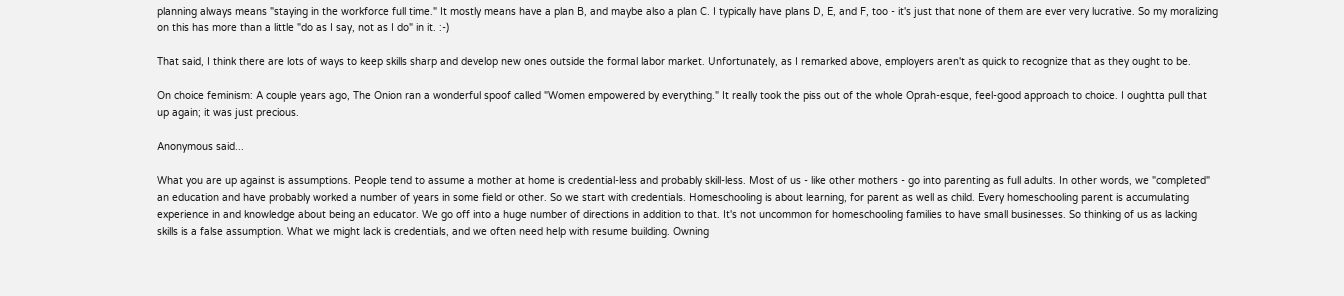planning always means "staying in the workforce full time." It mostly means have a plan B, and maybe also a plan C. I typically have plans D, E, and F, too - it's just that none of them are ever very lucrative. So my moralizing on this has more than a little "do as I say, not as I do" in it. :-)

That said, I think there are lots of ways to keep skills sharp and develop new ones outside the formal labor market. Unfortunately, as I remarked above, employers aren't as quick to recognize that as they ought to be.

On choice feminism: A couple years ago, The Onion ran a wonderful spoof called "Women empowered by everything." It really took the piss out of the whole Oprah-esque, feel-good approach to choice. I oughtta pull that up again; it was just precious.

Anonymous said...

What you are up against is assumptions. People tend to assume a mother at home is credential-less and probably skill-less. Most of us - like other mothers - go into parenting as full adults. In other words, we "completed" an education and have probably worked a number of years in some field or other. So we start with credentials. Homeschooling is about learning, for parent as well as child. Every homeschooling parent is accumulating experience in and knowledge about being an educator. We go off into a huge number of directions in addition to that. It's not uncommon for homeschooling families to have small businesses. So thinking of us as lacking skills is a false assumption. What we might lack is credentials, and we often need help with resume building. Owning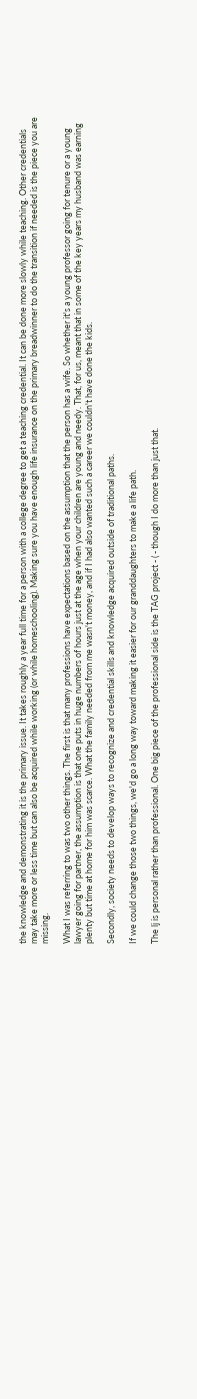the knowledge and demonstrating it is the primary issue. It takes roughly a year full time for a person with a college degree to get a teaching credential. It can be done more slowly while teaching. Other credentials may take more or less time but can also be acquired while working (or while homeschooling). Making sure you have enough life insurance on the primary breadwinner to do the transition if needed is the piece you are missing.

What I was referring to was two other things. The first is that many professions have expectations based on the assumption that the person has a wife. So whether it's a young professor going for tenure or a young lawyer going for partner, the assumption is that one puts in huge numbers of hours just at the age when your children are young and needy. That, for us, meant that in some of the key years my husband was earning plenty but time at home for him was scarce. What the family needed from me wasn't money, and if I had also wanted such a career we couldn't have done the kids.

Secondly, society needs to develop ways to recognize and credential skills and knowledge acquired outside of traditional paths.

If we could change those two things, we'd go a long way toward making it easier for our granddaughters to make a life path.

The lj is personal rather than professional. One big piece of the professional side is the TAG project - ( - though I do more than just that.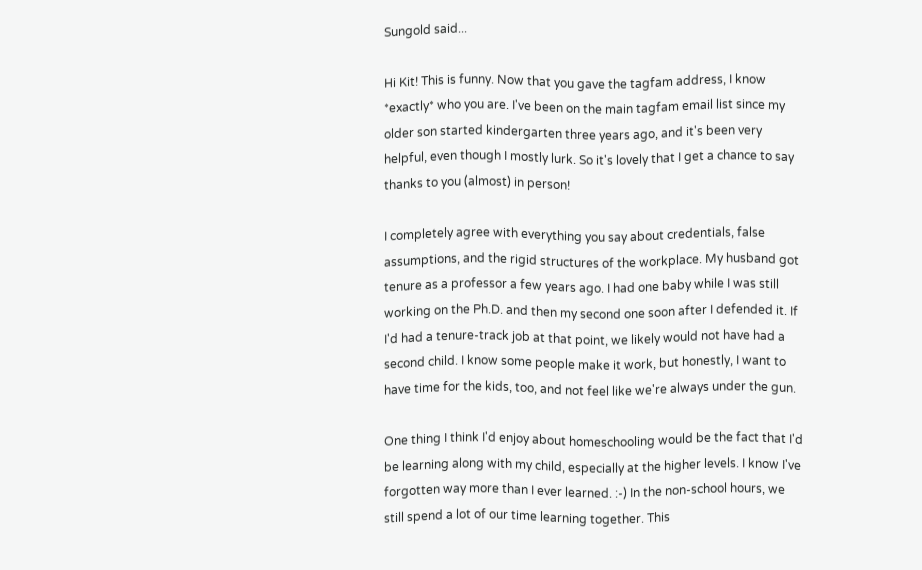Sungold said...

Hi Kit! This is funny. Now that you gave the tagfam address, I know *exactly* who you are. I've been on the main tagfam email list since my older son started kindergarten three years ago, and it's been very helpful, even though I mostly lurk. So it's lovely that I get a chance to say thanks to you (almost) in person!

I completely agree with everything you say about credentials, false assumptions, and the rigid structures of the workplace. My husband got tenure as a professor a few years ago. I had one baby while I was still working on the Ph.D. and then my second one soon after I defended it. If I'd had a tenure-track job at that point, we likely would not have had a second child. I know some people make it work, but honestly, I want to have time for the kids, too, and not feel like we're always under the gun.

One thing I think I'd enjoy about homeschooling would be the fact that I'd be learning along with my child, especially at the higher levels. I know I've forgotten way more than I ever learned. :-) In the non-school hours, we still spend a lot of our time learning together. This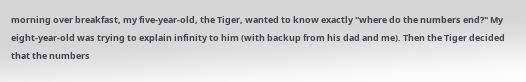morning over breakfast, my five-year-old, the Tiger, wanted to know exactly "where do the numbers end?" My eight-year-old was trying to explain infinity to him (with backup from his dad and me). Then the Tiger decided that the numbers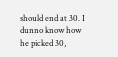should end at 30. I dunno know how he picked 30,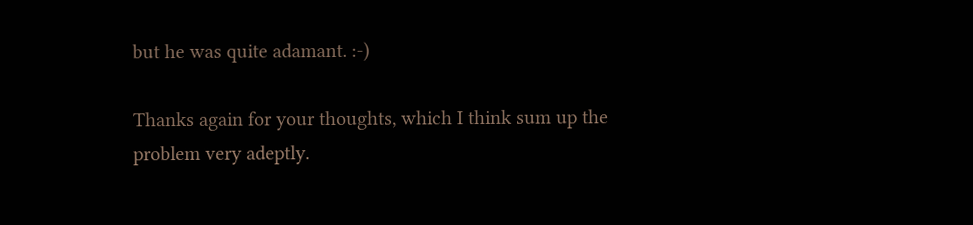but he was quite adamant. :-)

Thanks again for your thoughts, which I think sum up the problem very adeptly.